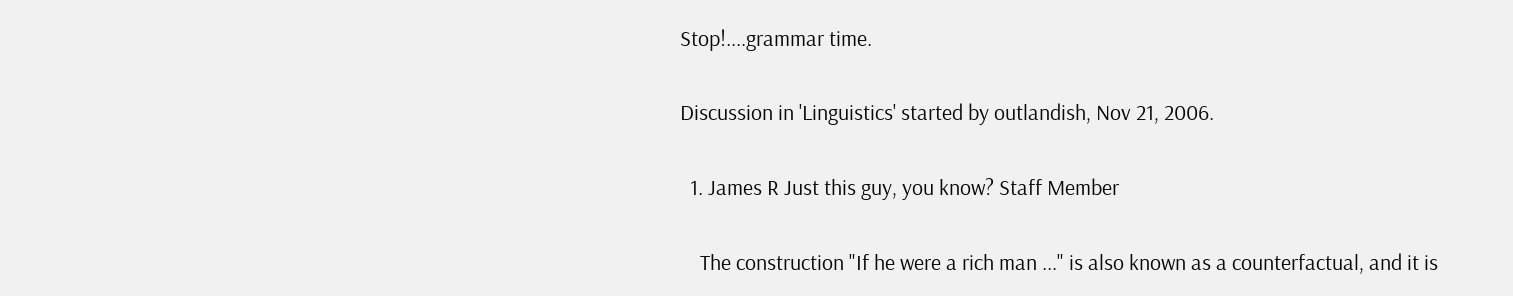Stop!....grammar time.

Discussion in 'Linguistics' started by outlandish, Nov 21, 2006.

  1. James R Just this guy, you know? Staff Member

    The construction "If he were a rich man ..." is also known as a counterfactual, and it is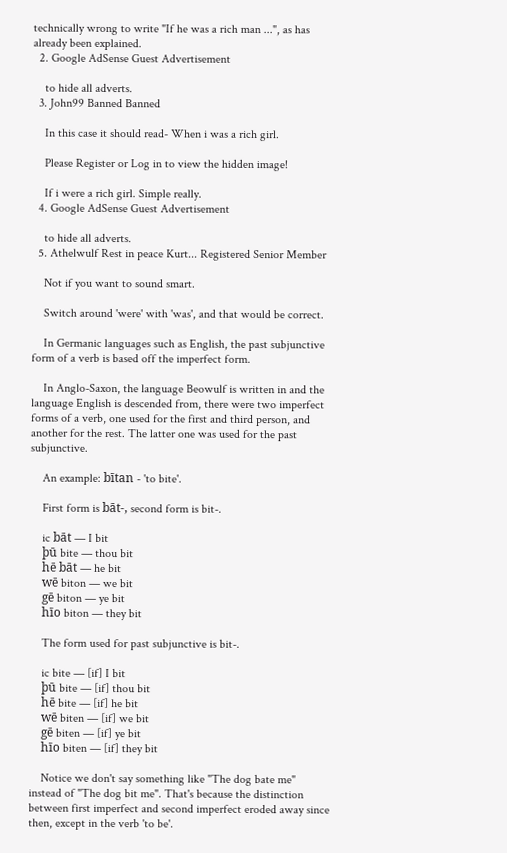technically wrong to write "If he was a rich man ...", as has already been explained.
  2. Google AdSense Guest Advertisement

    to hide all adverts.
  3. John99 Banned Banned

    In this case it should read- When i was a rich girl.

    Please Register or Log in to view the hidden image!

    If i were a rich girl. Simple really.
  4. Google AdSense Guest Advertisement

    to hide all adverts.
  5. Athelwulf Rest in peace Kurt... Registered Senior Member

    Not if you want to sound smart.

    Switch around 'were' with 'was', and that would be correct.

    In Germanic languages such as English, the past subjunctive form of a verb is based off the imperfect form.

    In Anglo-Saxon, the language Beowulf is written in and the language English is descended from, there were two imperfect forms of a verb, one used for the first and third person, and another for the rest. The latter one was used for the past subjunctive.

    An example: bītan - 'to bite'.

    First form is bāt-, second form is bit-.

    ic bāt — I bit
    þū bite — thou bit
    hē bāt — he bit
    wē biton — we bit
    gē biton — ye bit
    hīo biton — they bit

    The form used for past subjunctive is bit-.

    ic bite — [if] I bit
    þū bite — [if] thou bit
    hē bite — [if] he bit
    wē biten — [if] we bit
    gē biten — [if] ye bit
    hīo biten — [if] they bit

    Notice we don't say something like "The dog bate me" instead of "The dog bit me". That's because the distinction between first imperfect and second imperfect eroded away since then, except in the verb 'to be'.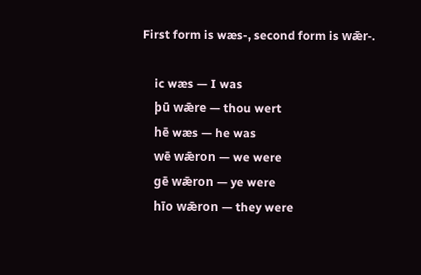First form is wæs-, second form is wǣr-.

    ic wæs — I was
    þū wǣre — thou wert
    hē wæs — he was
    wē wǣron — we were
    gē wǣron — ye were
    hīo wǣron — they were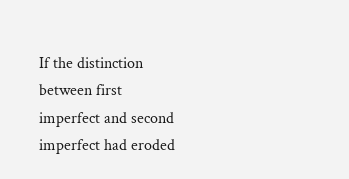If the distinction between first imperfect and second imperfect had eroded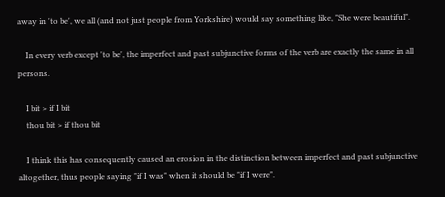away in 'to be', we all (and not just people from Yorkshire) would say something like, "She were beautiful".

    In every verb except 'to be', the imperfect and past subjunctive forms of the verb are exactly the same in all persons.

    I bit > if I bit
    thou bit > if thou bit

    I think this has consequently caused an erosion in the distinction between imperfect and past subjunctive altogether, thus people saying "if I was" when it should be "if I were".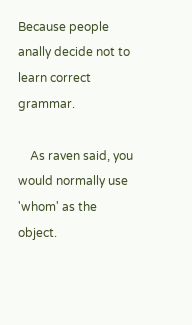Because people anally decide not to learn correct grammar.

    As raven said, you would normally use 'whom' as the object.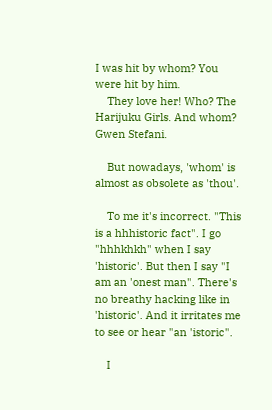I was hit by whom? You were hit by him.
    They love her! Who? The Harijuku Girls. And whom? Gwen Stefani.

    But nowadays, 'whom' is almost as obsolete as 'thou'.

    To me it's incorrect. "This is a hhhistoric fact". I go "hhhkhkh" when I say 'historic'. But then I say "I am an 'onest man". There's no breathy hacking like in 'historic'. And it irritates me to see or hear "an 'istoric".

    I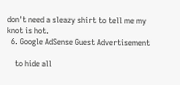don't need a sleazy shirt to tell me my knot is hot.
  6. Google AdSense Guest Advertisement

    to hide all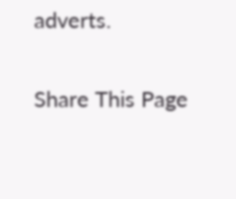adverts.

Share This Page